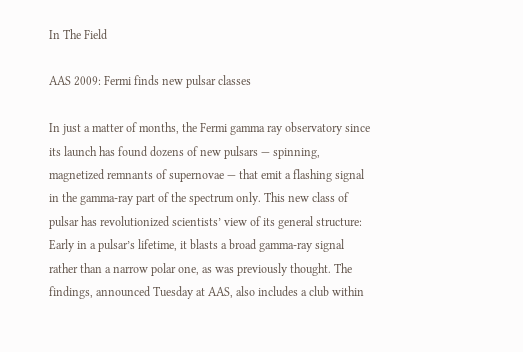In The Field

AAS 2009: Fermi finds new pulsar classes

In just a matter of months, the Fermi gamma ray observatory since its launch has found dozens of new pulsars — spinning, magnetized remnants of supernovae — that emit a flashing signal in the gamma-ray part of the spectrum only. This new class of pulsar has revolutionized scientists’ view of its general structure: Early in a pulsar’s lifetime, it blasts a broad gamma-ray signal rather than a narrow polar one, as was previously thought. The findings, announced Tuesday at AAS, also includes a club within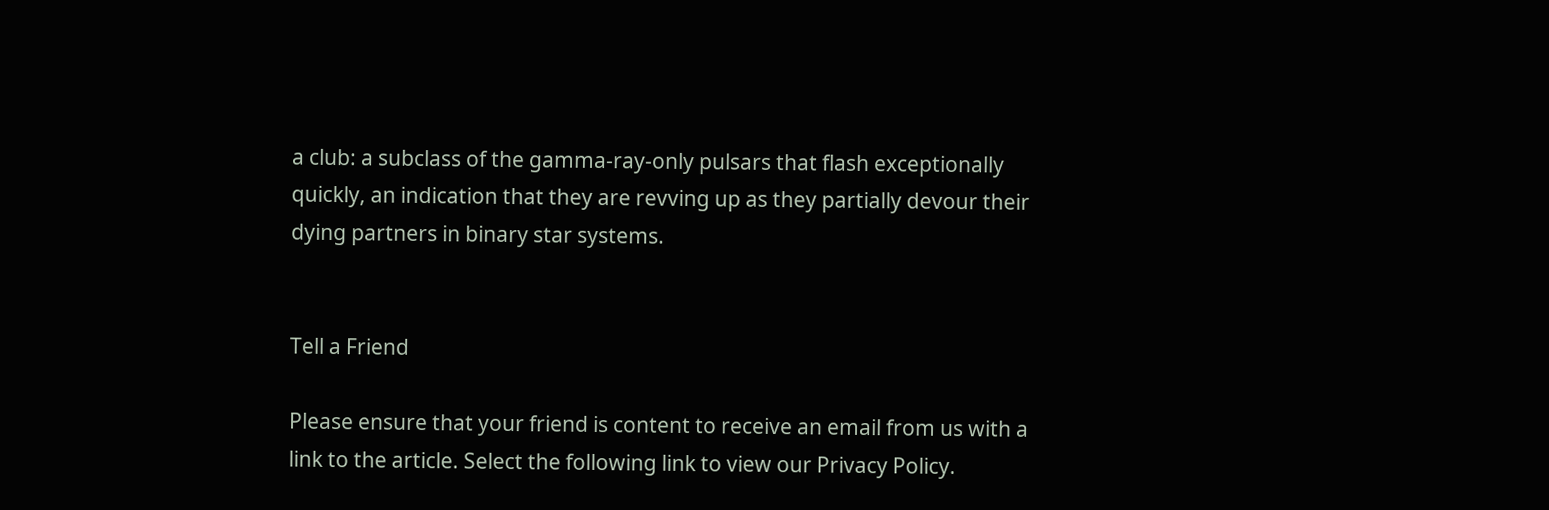a club: a subclass of the gamma-ray-only pulsars that flash exceptionally quickly, an indication that they are revving up as they partially devour their dying partners in binary star systems.


Tell a Friend

Please ensure that your friend is content to receive an email from us with a link to the article. Select the following link to view our Privacy Policy.